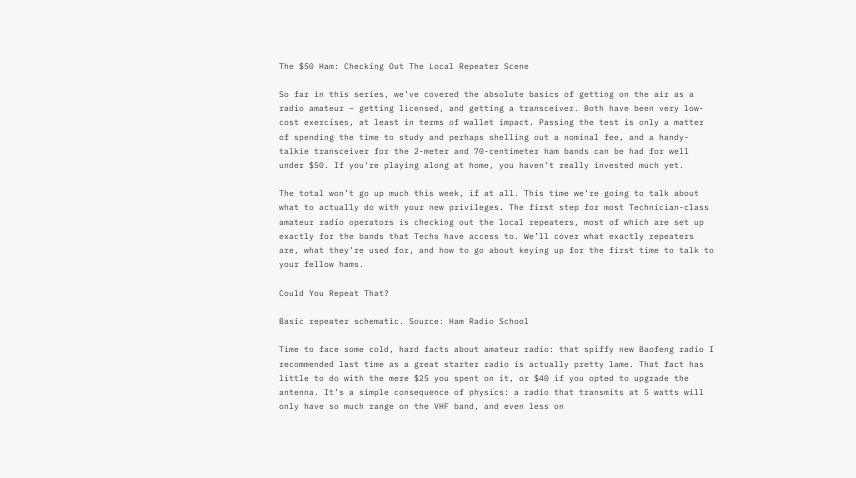The $50 Ham: Checking Out The Local Repeater Scene

So far in this series, we’ve covered the absolute basics of getting on the air as a radio amateur – getting licensed, and getting a transceiver. Both have been very low-cost exercises, at least in terms of wallet impact. Passing the test is only a matter of spending the time to study and perhaps shelling out a nominal fee, and a handy-talkie transceiver for the 2-meter and 70-centimeter ham bands can be had for well under $50. If you’re playing along at home, you haven’t really invested much yet.

The total won’t go up much this week, if at all. This time we’re going to talk about what to actually do with your new privileges. The first step for most Technician-class amateur radio operators is checking out the local repeaters, most of which are set up exactly for the bands that Techs have access to. We’ll cover what exactly repeaters are, what they’re used for, and how to go about keying up for the first time to talk to your fellow hams.

Could You Repeat That?

Basic repeater schematic. Source: Ham Radio School

Time to face some cold, hard facts about amateur radio: that spiffy new Baofeng radio I recommended last time as a great starter radio is actually pretty lame. That fact has little to do with the mere $25 you spent on it, or $40 if you opted to upgrade the antenna. It’s a simple consequence of physics: a radio that transmits at 5 watts will only have so much range on the VHF band, and even less on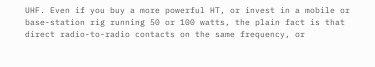UHF. Even if you buy a more powerful HT, or invest in a mobile or base-station rig running 50 or 100 watts, the plain fact is that direct radio-to-radio contacts on the same frequency, or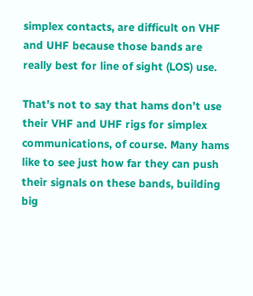simplex contacts, are difficult on VHF and UHF because those bands are really best for line of sight (LOS) use.

That’s not to say that hams don’t use their VHF and UHF rigs for simplex communications, of course. Many hams like to see just how far they can push their signals on these bands, building big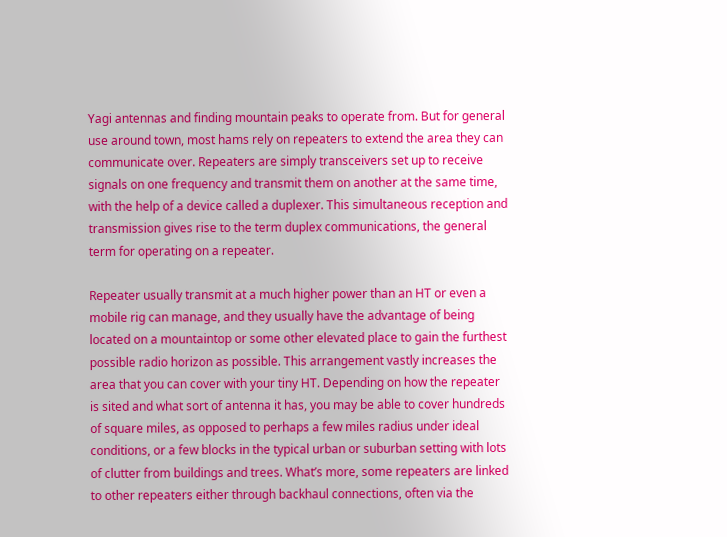Yagi antennas and finding mountain peaks to operate from. But for general use around town, most hams rely on repeaters to extend the area they can communicate over. Repeaters are simply transceivers set up to receive signals on one frequency and transmit them on another at the same time, with the help of a device called a duplexer. This simultaneous reception and transmission gives rise to the term duplex communications, the general term for operating on a repeater.

Repeater usually transmit at a much higher power than an HT or even a mobile rig can manage, and they usually have the advantage of being located on a mountaintop or some other elevated place to gain the furthest possible radio horizon as possible. This arrangement vastly increases the area that you can cover with your tiny HT. Depending on how the repeater is sited and what sort of antenna it has, you may be able to cover hundreds of square miles, as opposed to perhaps a few miles radius under ideal conditions, or a few blocks in the typical urban or suburban setting with lots of clutter from buildings and trees. What’s more, some repeaters are linked to other repeaters either through backhaul connections, often via the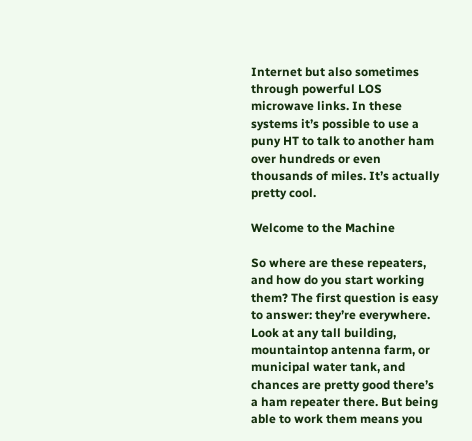Internet but also sometimes through powerful LOS microwave links. In these systems it’s possible to use a puny HT to talk to another ham over hundreds or even thousands of miles. It’s actually pretty cool.

Welcome to the Machine

So where are these repeaters, and how do you start working them? The first question is easy to answer: they’re everywhere. Look at any tall building, mountaintop antenna farm, or municipal water tank, and chances are pretty good there’s a ham repeater there. But being able to work them means you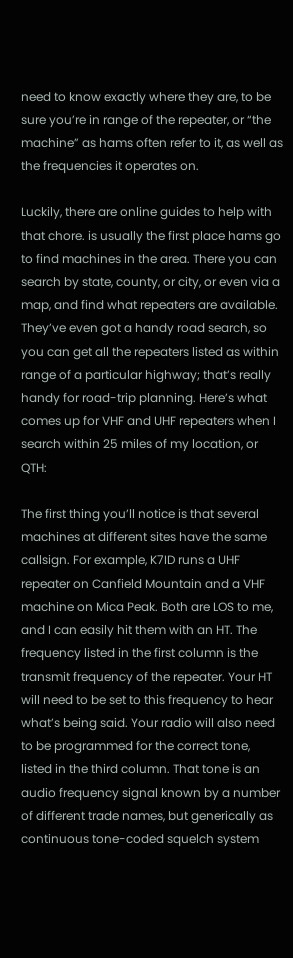need to know exactly where they are, to be sure you’re in range of the repeater, or “the machine” as hams often refer to it, as well as the frequencies it operates on.

Luckily, there are online guides to help with that chore. is usually the first place hams go to find machines in the area. There you can search by state, county, or city, or even via a map, and find what repeaters are available. They’ve even got a handy road search, so you can get all the repeaters listed as within range of a particular highway; that’s really handy for road-trip planning. Here’s what comes up for VHF and UHF repeaters when I search within 25 miles of my location, or QTH:

The first thing you’ll notice is that several machines at different sites have the same callsign. For example, K7ID runs a UHF repeater on Canfield Mountain and a VHF machine on Mica Peak. Both are LOS to me, and I can easily hit them with an HT. The frequency listed in the first column is the transmit frequency of the repeater. Your HT will need to be set to this frequency to hear what’s being said. Your radio will also need to be programmed for the correct tone, listed in the third column. That tone is an audio frequency signal known by a number of different trade names, but generically as continuous tone-coded squelch system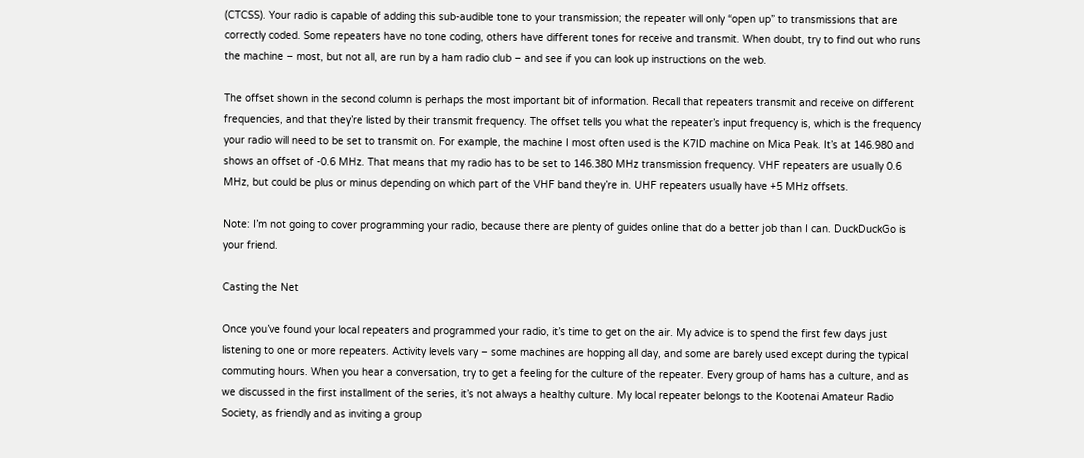(CTCSS). Your radio is capable of adding this sub-audible tone to your transmission; the repeater will only “open up” to transmissions that are correctly coded. Some repeaters have no tone coding, others have different tones for receive and transmit. When doubt, try to find out who runs the machine – most, but not all, are run by a ham radio club – and see if you can look up instructions on the web.

The offset shown in the second column is perhaps the most important bit of information. Recall that repeaters transmit and receive on different frequencies, and that they’re listed by their transmit frequency. The offset tells you what the repeater’s input frequency is, which is the frequency your radio will need to be set to transmit on. For example, the machine I most often used is the K7ID machine on Mica Peak. It’s at 146.980 and shows an offset of -0.6 MHz. That means that my radio has to be set to 146.380 MHz transmission frequency. VHF repeaters are usually 0.6 MHz, but could be plus or minus depending on which part of the VHF band they’re in. UHF repeaters usually have +5 MHz offsets.

Note: I’m not going to cover programming your radio, because there are plenty of guides online that do a better job than I can. DuckDuckGo is your friend.

Casting the Net

Once you’ve found your local repeaters and programmed your radio, it’s time to get on the air. My advice is to spend the first few days just listening to one or more repeaters. Activity levels vary – some machines are hopping all day, and some are barely used except during the typical commuting hours. When you hear a conversation, try to get a feeling for the culture of the repeater. Every group of hams has a culture, and as we discussed in the first installment of the series, it’s not always a healthy culture. My local repeater belongs to the Kootenai Amateur Radio Society, as friendly and as inviting a group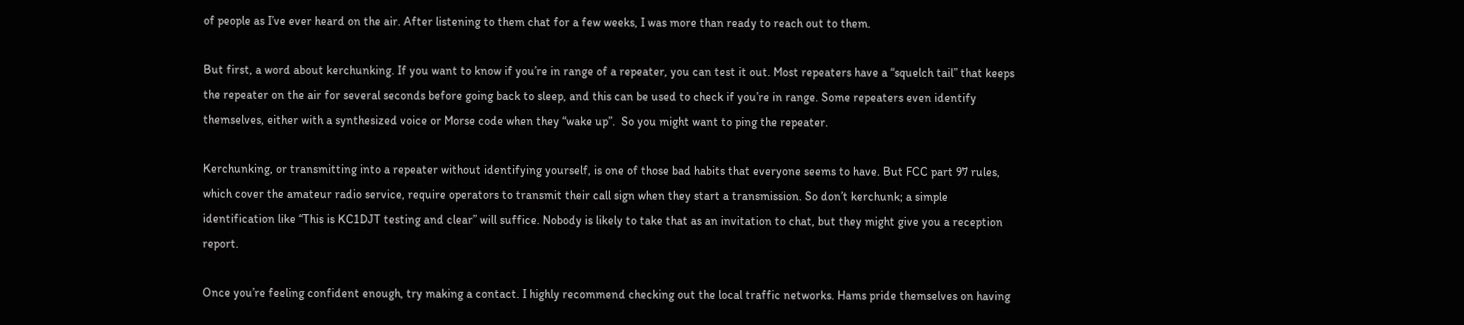of people as I’ve ever heard on the air. After listening to them chat for a few weeks, I was more than ready to reach out to them.

But first, a word about kerchunking. If you want to know if you’re in range of a repeater, you can test it out. Most repeaters have a “squelch tail” that keeps the repeater on the air for several seconds before going back to sleep, and this can be used to check if you’re in range. Some repeaters even identify themselves, either with a synthesized voice or Morse code when they “wake up”.  So you might want to ping the repeater.

Kerchunking, or transmitting into a repeater without identifying yourself, is one of those bad habits that everyone seems to have. But FCC part 97 rules, which cover the amateur radio service, require operators to transmit their call sign when they start a transmission. So don’t kerchunk; a simple identification like “This is KC1DJT testing and clear” will suffice. Nobody is likely to take that as an invitation to chat, but they might give you a reception report.

Once you’re feeling confident enough, try making a contact. I highly recommend checking out the local traffic networks. Hams pride themselves on having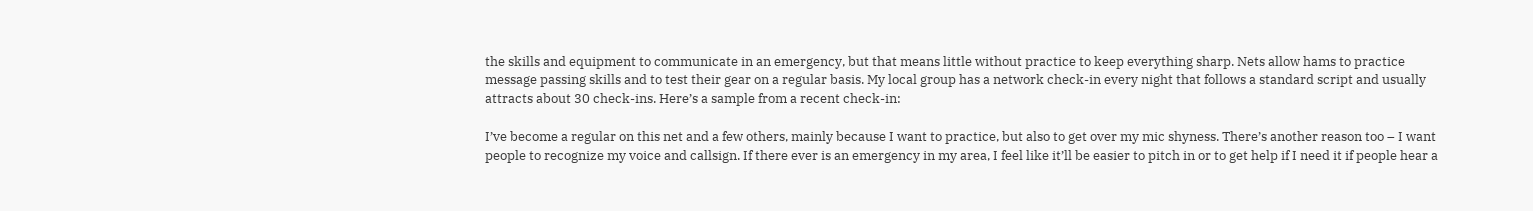the skills and equipment to communicate in an emergency, but that means little without practice to keep everything sharp. Nets allow hams to practice message passing skills and to test their gear on a regular basis. My local group has a network check-in every night that follows a standard script and usually attracts about 30 check-ins. Here’s a sample from a recent check-in:

I’ve become a regular on this net and a few others, mainly because I want to practice, but also to get over my mic shyness. There’s another reason too – I want people to recognize my voice and callsign. If there ever is an emergency in my area, I feel like it’ll be easier to pitch in or to get help if I need it if people hear a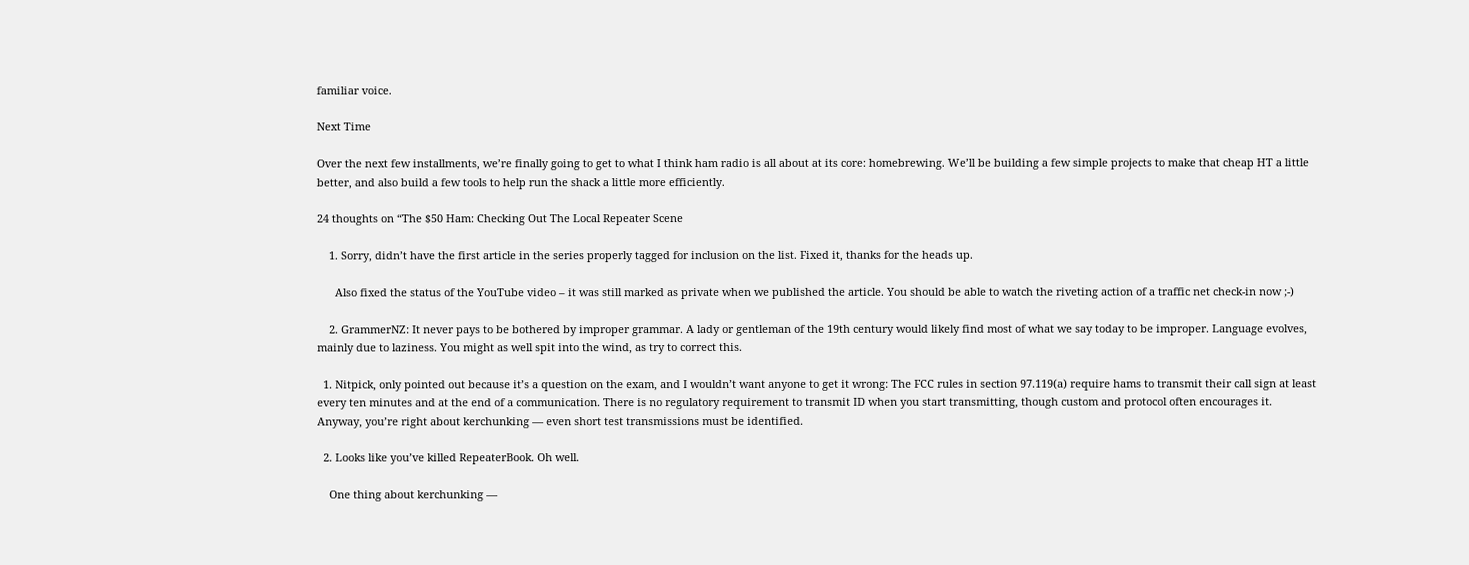familiar voice.

Next Time

Over the next few installments, we’re finally going to get to what I think ham radio is all about at its core: homebrewing. We’ll be building a few simple projects to make that cheap HT a little better, and also build a few tools to help run the shack a little more efficiently.

24 thoughts on “The $50 Ham: Checking Out The Local Repeater Scene

    1. Sorry, didn’t have the first article in the series properly tagged for inclusion on the list. Fixed it, thanks for the heads up.

      Also fixed the status of the YouTube video – it was still marked as private when we published the article. You should be able to watch the riveting action of a traffic net check-in now ;-)

    2. GrammerNZ: It never pays to be bothered by improper grammar. A lady or gentleman of the 19th century would likely find most of what we say today to be improper. Language evolves, mainly due to laziness. You might as well spit into the wind, as try to correct this.

  1. Nitpick, only pointed out because it’s a question on the exam, and I wouldn’t want anyone to get it wrong: The FCC rules in section 97.119(a) require hams to transmit their call sign at least every ten minutes and at the end of a communication. There is no regulatory requirement to transmit ID when you start transmitting, though custom and protocol often encourages it. Anyway, you’re right about kerchunking — even short test transmissions must be identified.

  2. Looks like you’ve killed RepeaterBook. Oh well.

    One thing about kerchunking —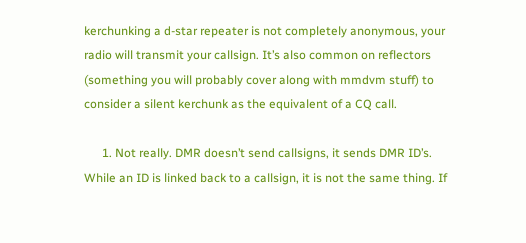kerchunking a d-star repeater is not completely anonymous, your radio will transmit your callsign. It’s also common on reflectors (something you will probably cover along with mmdvm stuff) to consider a silent kerchunk as the equivalent of a CQ call.

      1. Not really. DMR doesn’t send callsigns, it sends DMR ID’s. While an ID is linked back to a callsign, it is not the same thing. If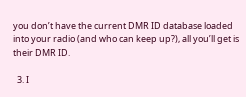you don’t have the current DMR ID database loaded into your radio (and who can keep up?), all you’ll get is their DMR ID.

  3. I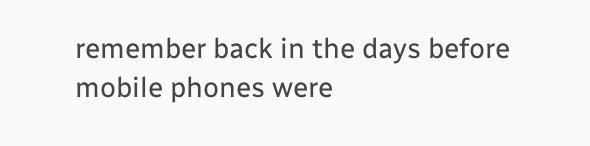remember back in the days before mobile phones were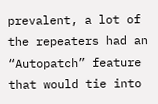prevalent, a lot of the repeaters had an “Autopatch” feature that would tie into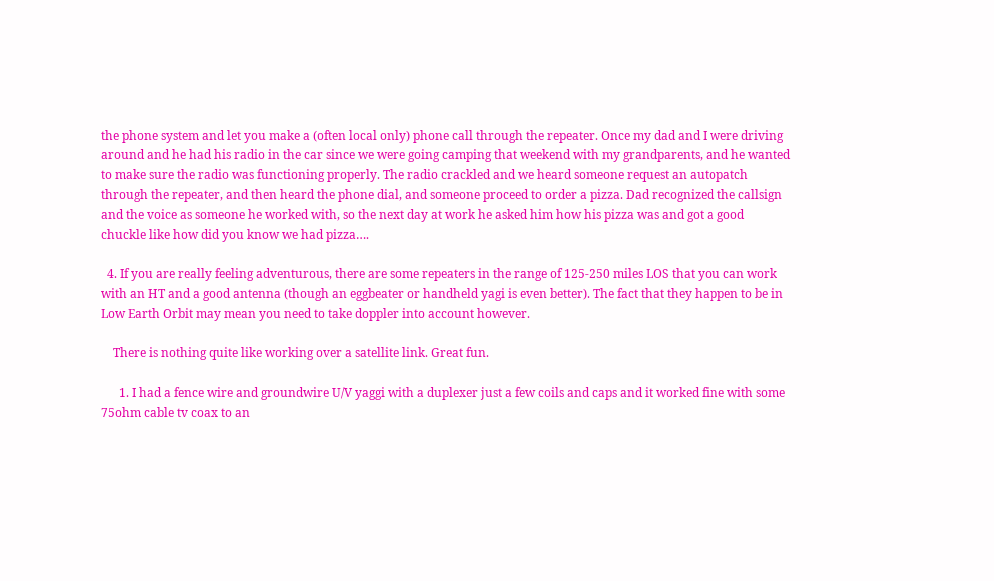the phone system and let you make a (often local only) phone call through the repeater. Once my dad and I were driving around and he had his radio in the car since we were going camping that weekend with my grandparents, and he wanted to make sure the radio was functioning properly. The radio crackled and we heard someone request an autopatch through the repeater, and then heard the phone dial, and someone proceed to order a pizza. Dad recognized the callsign and the voice as someone he worked with, so the next day at work he asked him how his pizza was and got a good chuckle like how did you know we had pizza….

  4. If you are really feeling adventurous, there are some repeaters in the range of 125-250 miles LOS that you can work with an HT and a good antenna (though an eggbeater or handheld yagi is even better). The fact that they happen to be in Low Earth Orbit may mean you need to take doppler into account however.

    There is nothing quite like working over a satellite link. Great fun.

      1. I had a fence wire and groundwire U/V yaggi with a duplexer just a few coils and caps and it worked fine with some 75ohm cable tv coax to an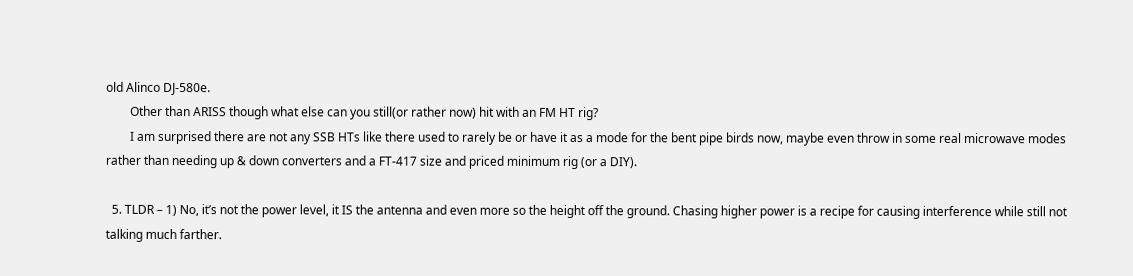old Alinco DJ-580e.
        Other than ARISS though what else can you still(or rather now) hit with an FM HT rig?
        I am surprised there are not any SSB HTs like there used to rarely be or have it as a mode for the bent pipe birds now, maybe even throw in some real microwave modes rather than needing up & down converters and a FT-417 size and priced minimum rig (or a DIY).

  5. TLDR – 1) No, it’s not the power level, it IS the antenna and even more so the height off the ground. Chasing higher power is a recipe for causing interference while still not talking much farther.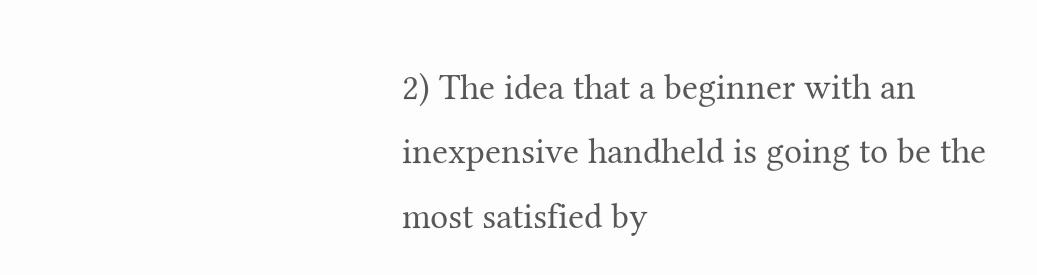2) The idea that a beginner with an inexpensive handheld is going to be the most satisfied by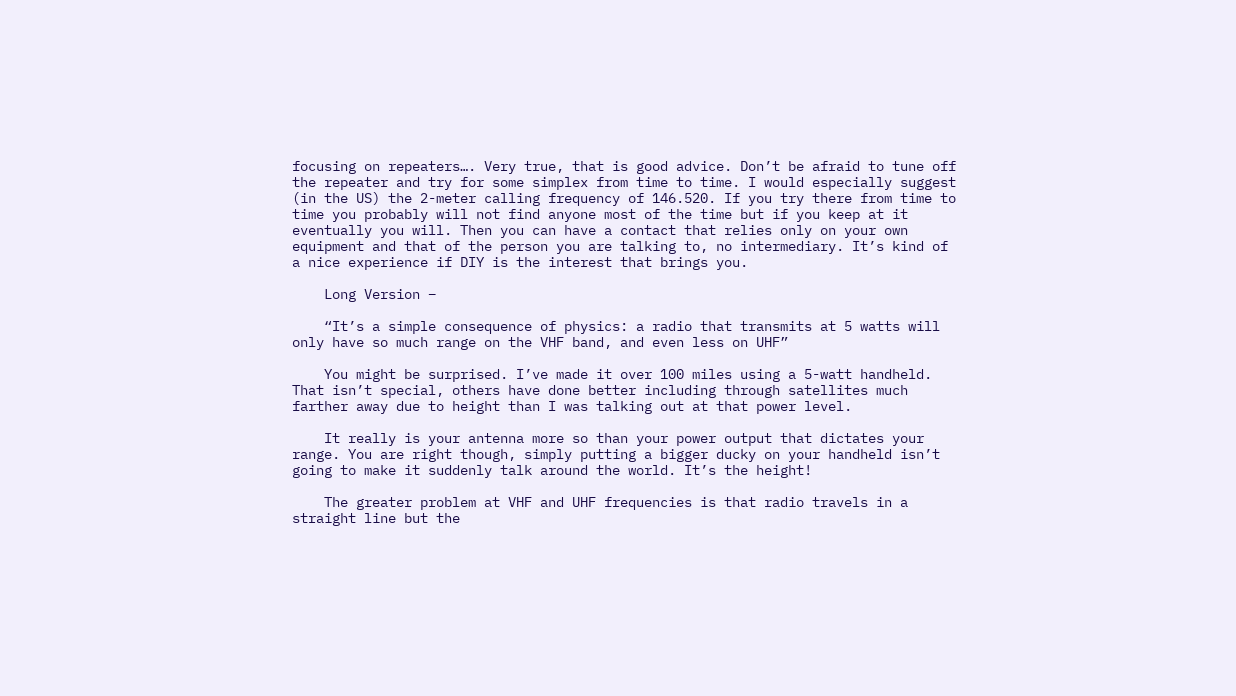focusing on repeaters…. Very true, that is good advice. Don’t be afraid to tune off the repeater and try for some simplex from time to time. I would especially suggest (in the US) the 2-meter calling frequency of 146.520. If you try there from time to time you probably will not find anyone most of the time but if you keep at it eventually you will. Then you can have a contact that relies only on your own equipment and that of the person you are talking to, no intermediary. It’s kind of a nice experience if DIY is the interest that brings you.

    Long Version –

    “It’s a simple consequence of physics: a radio that transmits at 5 watts will only have so much range on the VHF band, and even less on UHF”

    You might be surprised. I’ve made it over 100 miles using a 5-watt handheld. That isn’t special, others have done better including through satellites much farther away due to height than I was talking out at that power level.

    It really is your antenna more so than your power output that dictates your range. You are right though, simply putting a bigger ducky on your handheld isn’t going to make it suddenly talk around the world. It’s the height!

    The greater problem at VHF and UHF frequencies is that radio travels in a straight line but the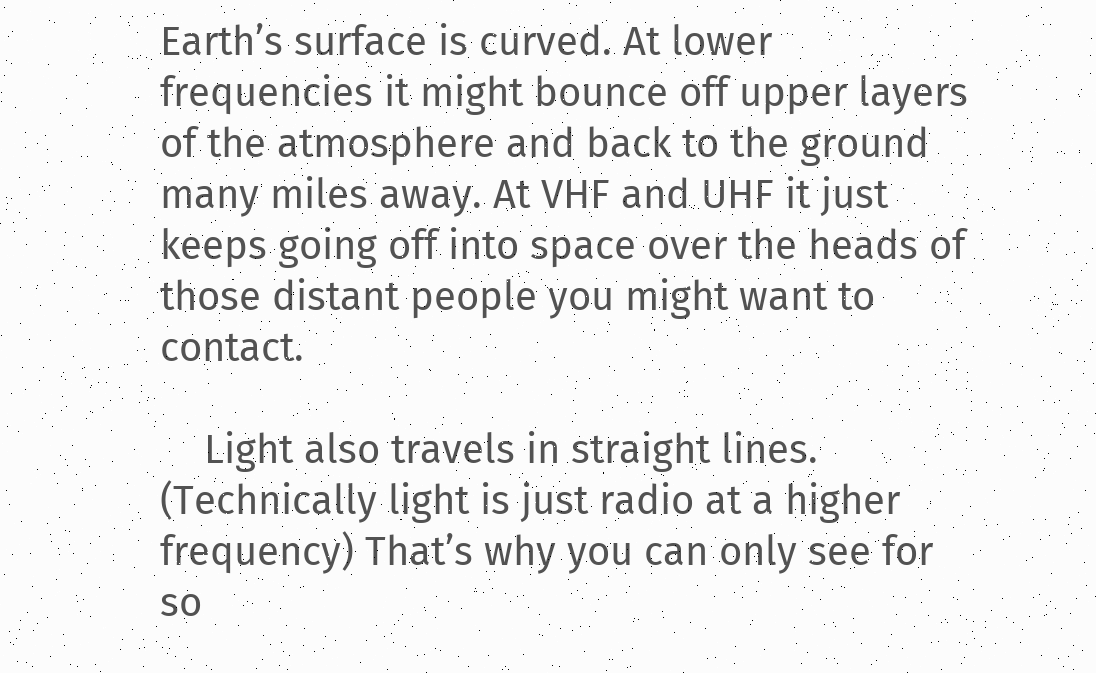Earth’s surface is curved. At lower frequencies it might bounce off upper layers of the atmosphere and back to the ground many miles away. At VHF and UHF it just keeps going off into space over the heads of those distant people you might want to contact.

    Light also travels in straight lines. (Technically light is just radio at a higher frequency) That’s why you can only see for so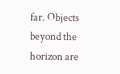far. Objects beyond the horizon are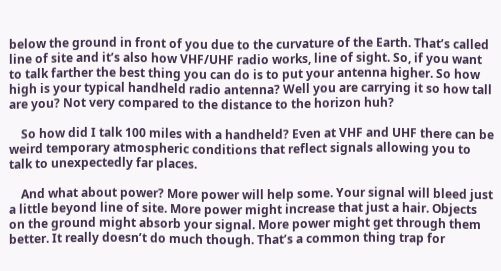below the ground in front of you due to the curvature of the Earth. That’s called line of site and it’s also how VHF/UHF radio works, line of sight. So, if you want to talk farther the best thing you can do is to put your antenna higher. So how high is your typical handheld radio antenna? Well you are carrying it so how tall are you? Not very compared to the distance to the horizon huh?

    So how did I talk 100 miles with a handheld? Even at VHF and UHF there can be weird temporary atmospheric conditions that reflect signals allowing you to talk to unexpectedly far places.

    And what about power? More power will help some. Your signal will bleed just a little beyond line of site. More power might increase that just a hair. Objects on the ground might absorb your signal. More power might get through them better. It really doesn’t do much though. That’s a common thing trap for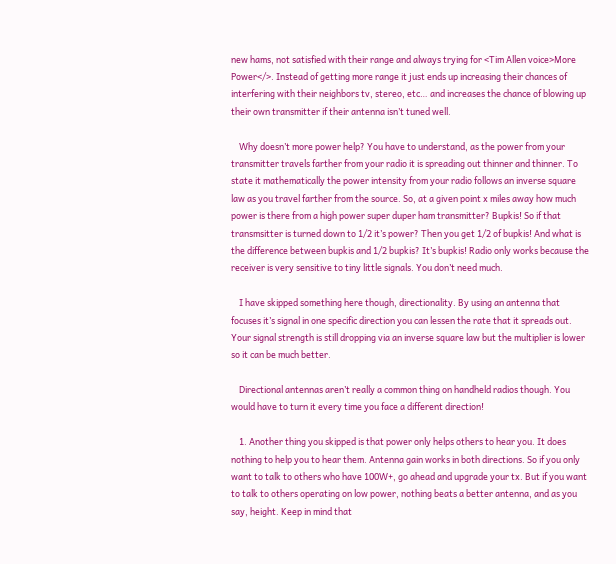new hams, not satisfied with their range and always trying for <Tim Allen voice>More Power</>. Instead of getting more range it just ends up increasing their chances of interfering with their neighbors tv, stereo, etc… and increases the chance of blowing up their own transmitter if their antenna isn’t tuned well.

    Why doesn’t more power help? You have to understand, as the power from your transmitter travels farther from your radio it is spreading out thinner and thinner. To state it mathematically the power intensity from your radio follows an inverse square law as you travel farther from the source. So, at a given point x miles away how much power is there from a high power super duper ham transmitter? Bupkis! So if that transmsitter is turned down to 1/2 it’s power? Then you get 1/2 of bupkis! And what is the difference between bupkis and 1/2 bupkis? It’s bupkis! Radio only works because the receiver is very sensitive to tiny little signals. You don’t need much.

    I have skipped something here though, directionality. By using an antenna that focuses it’s signal in one specific direction you can lessen the rate that it spreads out. Your signal strength is still dropping via an inverse square law but the multiplier is lower so it can be much better.

    Directional antennas aren’t really a common thing on handheld radios though. You would have to turn it every time you face a different direction!

    1. Another thing you skipped is that power only helps others to hear you. It does nothing to help you to hear them. Antenna gain works in both directions. So if you only want to talk to others who have 100W+, go ahead and upgrade your tx. But if you want to talk to others operating on low power, nothing beats a better antenna, and as you say, height. Keep in mind that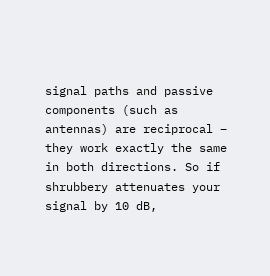signal paths and passive components (such as antennas) are reciprocal – they work exactly the same in both directions. So if shrubbery attenuates your signal by 10 dB,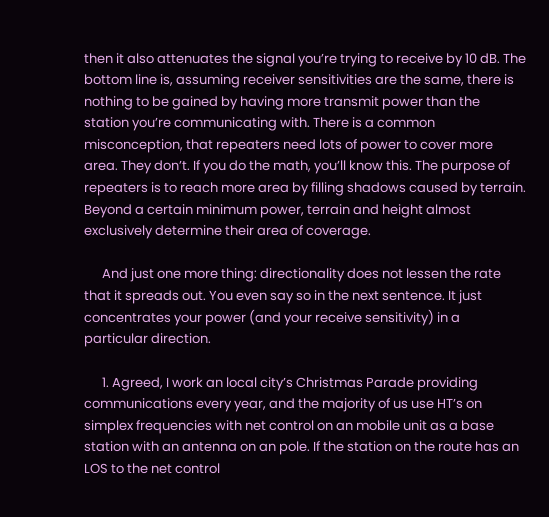then it also attenuates the signal you’re trying to receive by 10 dB. The bottom line is, assuming receiver sensitivities are the same, there is nothing to be gained by having more transmit power than the station you’re communicating with. There is a common misconception, that repeaters need lots of power to cover more area. They don’t. If you do the math, you’ll know this. The purpose of repeaters is to reach more area by filling shadows caused by terrain. Beyond a certain minimum power, terrain and height almost exclusively determine their area of coverage.

      And just one more thing: directionality does not lessen the rate that it spreads out. You even say so in the next sentence. It just concentrates your power (and your receive sensitivity) in a particular direction.

      1. Agreed, I work an local city’s Christmas Parade providing communications every year, and the majority of us use HT’s on simplex frequencies with net control on an mobile unit as a base station with an antenna on an pole. If the station on the route has an LOS to the net control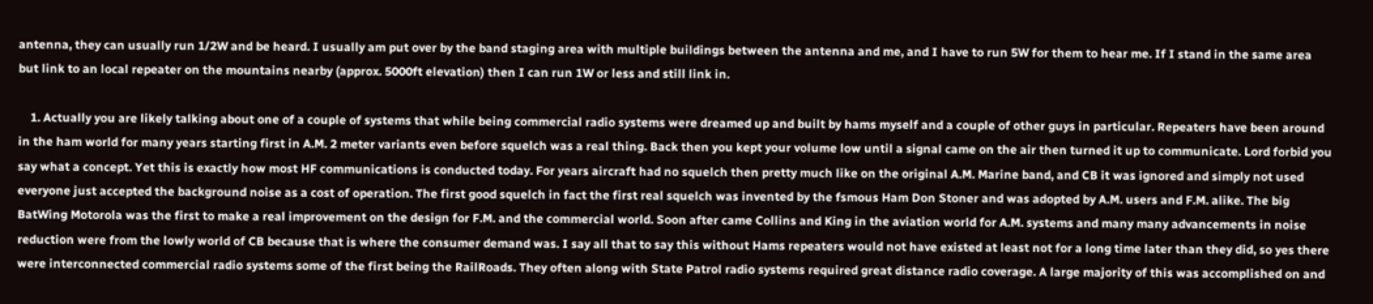antenna, they can usually run 1/2W and be heard. I usually am put over by the band staging area with multiple buildings between the antenna and me, and I have to run 5W for them to hear me. If I stand in the same area but link to an local repeater on the mountains nearby (approx. 5000ft elevation) then I can run 1W or less and still link in.

    1. Actually you are likely talking about one of a couple of systems that while being commercial radio systems were dreamed up and built by hams myself and a couple of other guys in particular. Repeaters have been around in the ham world for many years starting first in A.M. 2 meter variants even before squelch was a real thing. Back then you kept your volume low until a signal came on the air then turned it up to communicate. Lord forbid you say what a concept. Yet this is exactly how most HF communications is conducted today. For years aircraft had no squelch then pretty much like on the original A.M. Marine band, and CB it was ignored and simply not used everyone just accepted the background noise as a cost of operation. The first good squelch in fact the first real squelch was invented by the fsmous Ham Don Stoner and was adopted by A.M. users and F.M. alike. The big BatWing Motorola was the first to make a real improvement on the design for F.M. and the commercial world. Soon after came Collins and King in the aviation world for A.M. systems and many many advancements in noise reduction were from the lowly world of CB because that is where the consumer demand was. I say all that to say this without Hams repeaters would not have existed at least not for a long time later than they did, so yes there were interconnected commercial radio systems some of the first being the RailRoads. They often along with State Patrol radio systems required great distance radio coverage. A large majority of this was accomplished on and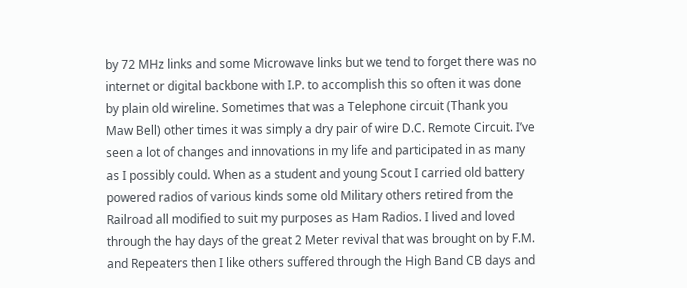by 72 MHz links and some Microwave links but we tend to forget there was no internet or digital backbone with I.P. to accomplish this so often it was done by plain old wireline. Sometimes that was a Telephone circuit (Thank you Maw Bell) other times it was simply a dry pair of wire D.C. Remote Circuit. I’ve seen a lot of changes and innovations in my life and participated in as many as I possibly could. When as a student and young Scout I carried old battery powered radios of various kinds some old Military others retired from the Railroad all modified to suit my purposes as Ham Radios. I lived and loved through the hay days of the great 2 Meter revival that was brought on by F.M. and Repeaters then I like others suffered through the High Band CB days and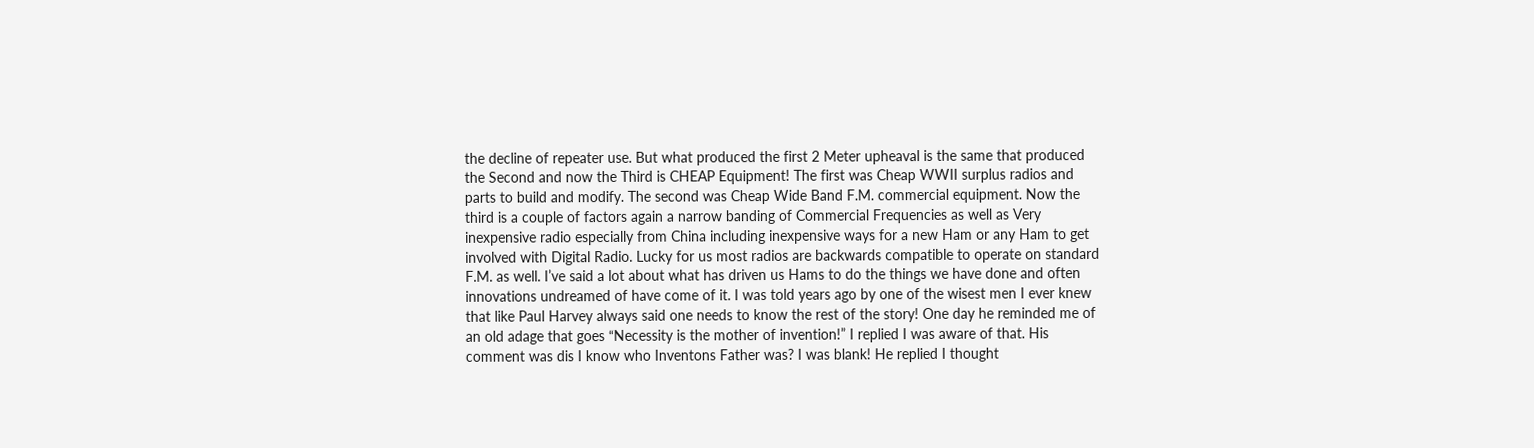the decline of repeater use. But what produced the first 2 Meter upheaval is the same that produced the Second and now the Third is CHEAP Equipment! The first was Cheap WWII surplus radios and parts to build and modify. The second was Cheap Wide Band F.M. commercial equipment. Now the third is a couple of factors again a narrow banding of Commercial Frequencies as well as Very inexpensive radio especially from China including inexpensive ways for a new Ham or any Ham to get involved with Digital Radio. Lucky for us most radios are backwards compatible to operate on standard F.M. as well. I’ve said a lot about what has driven us Hams to do the things we have done and often innovations undreamed of have come of it. I was told years ago by one of the wisest men I ever knew that like Paul Harvey always said one needs to know the rest of the story! One day he reminded me of an old adage that goes “Necessity is the mother of invention!” I replied I was aware of that. His comment was dis I know who Inventons Father was? I was blank! He replied I thought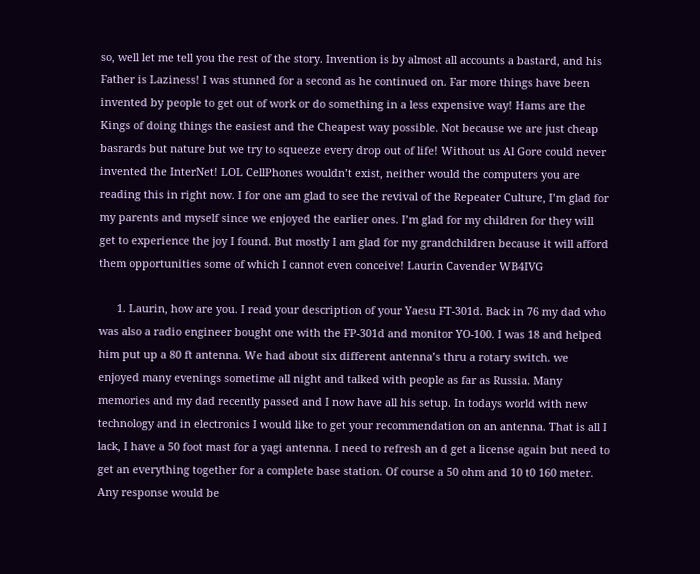so, well let me tell you the rest of the story. Invention is by almost all accounts a bastard, and his Father is Laziness! I was stunned for a second as he continued on. Far more things have been invented by people to get out of work or do something in a less expensive way! Hams are the Kings of doing things the easiest and the Cheapest way possible. Not because we are just cheap basrards but nature but we try to squeeze every drop out of life! Without us Al Gore could never invented the InterNet! LOL CellPhones wouldn’t exist, neither would the computers you are reading this in right now. I for one am glad to see the revival of the Repeater Culture, I’m glad for my parents and myself since we enjoyed the earlier ones. I’m glad for my children for they will get to experience the joy I found. But mostly I am glad for my grandchildren because it will afford them opportunities some of which I cannot even conceive! Laurin Cavender WB4IVG

      1. Laurin, how are you. I read your description of your Yaesu FT-301d. Back in 76 my dad who was also a radio engineer bought one with the FP-301d and monitor YO-100. I was 18 and helped him put up a 80 ft antenna. We had about six different antenna’s thru a rotary switch. we enjoyed many evenings sometime all night and talked with people as far as Russia. Many memories and my dad recently passed and I now have all his setup. In todays world with new technology and in electronics I would like to get your recommendation on an antenna. That is all I lack, I have a 50 foot mast for a yagi antenna. I need to refresh an d get a license again but need to get an everything together for a complete base station. Of course a 50 ohm and 10 t0 160 meter. Any response would be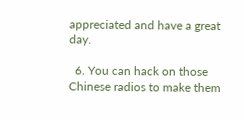appreciated and have a great day.

  6. You can hack on those Chinese radios to make them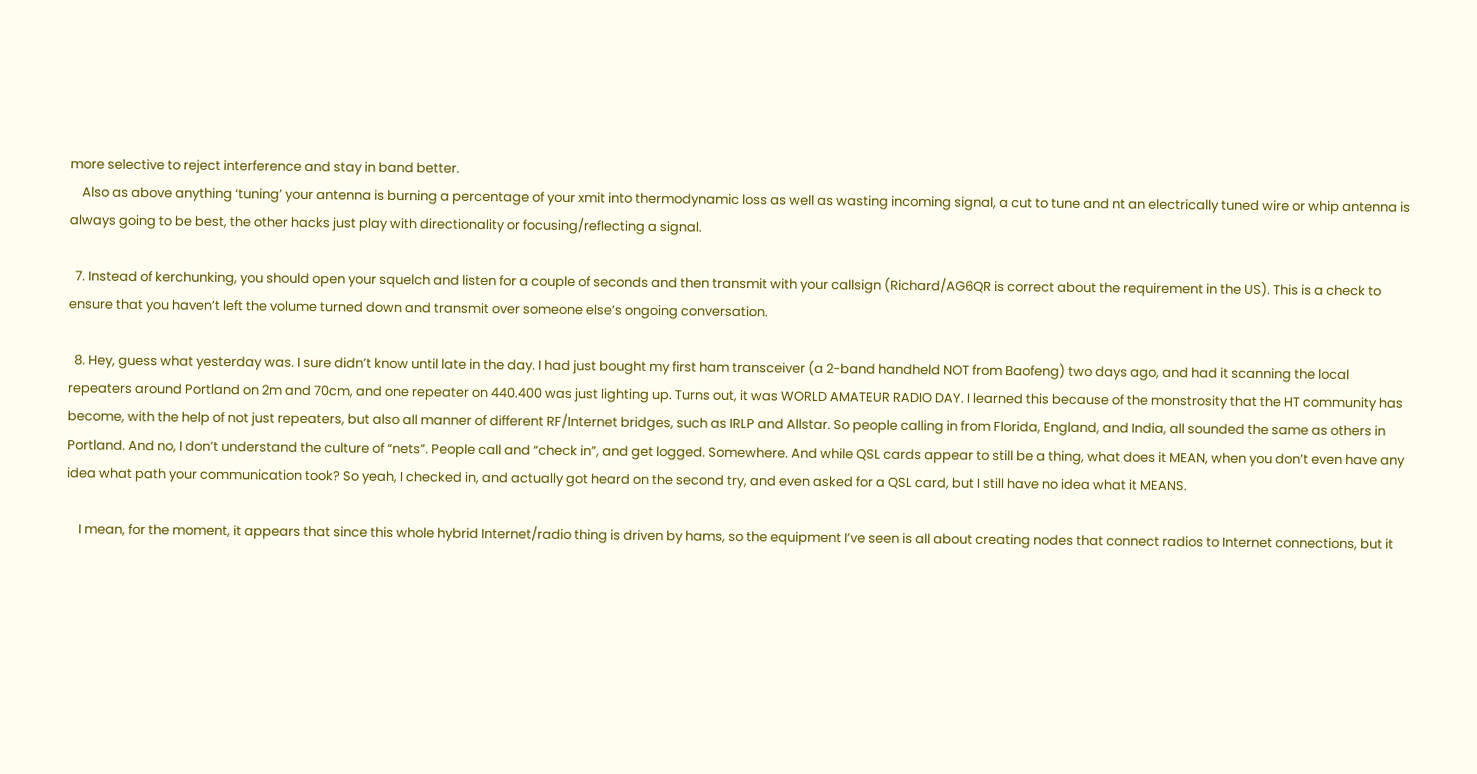more selective to reject interference and stay in band better.
    Also as above anything ‘tuning’ your antenna is burning a percentage of your xmit into thermodynamic loss as well as wasting incoming signal, a cut to tune and nt an electrically tuned wire or whip antenna is always going to be best, the other hacks just play with directionality or focusing/reflecting a signal.

  7. Instead of kerchunking, you should open your squelch and listen for a couple of seconds and then transmit with your callsign (Richard/AG6QR is correct about the requirement in the US). This is a check to ensure that you haven’t left the volume turned down and transmit over someone else’s ongoing conversation.

  8. Hey, guess what yesterday was. I sure didn’t know until late in the day. I had just bought my first ham transceiver (a 2-band handheld NOT from Baofeng) two days ago, and had it scanning the local repeaters around Portland on 2m and 70cm, and one repeater on 440.400 was just lighting up. Turns out, it was WORLD AMATEUR RADIO DAY. I learned this because of the monstrosity that the HT community has become, with the help of not just repeaters, but also all manner of different RF/Internet bridges, such as IRLP and Allstar. So people calling in from Florida, England, and India, all sounded the same as others in Portland. And no, I don’t understand the culture of “nets”. People call and “check in”, and get logged. Somewhere. And while QSL cards appear to still be a thing, what does it MEAN, when you don’t even have any idea what path your communication took? So yeah, I checked in, and actually got heard on the second try, and even asked for a QSL card, but I still have no idea what it MEANS.

    I mean, for the moment, it appears that since this whole hybrid Internet/radio thing is driven by hams, so the equipment I’ve seen is all about creating nodes that connect radios to Internet connections, but it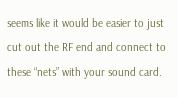seems like it would be easier to just cut out the RF end and connect to these “nets” with your sound card.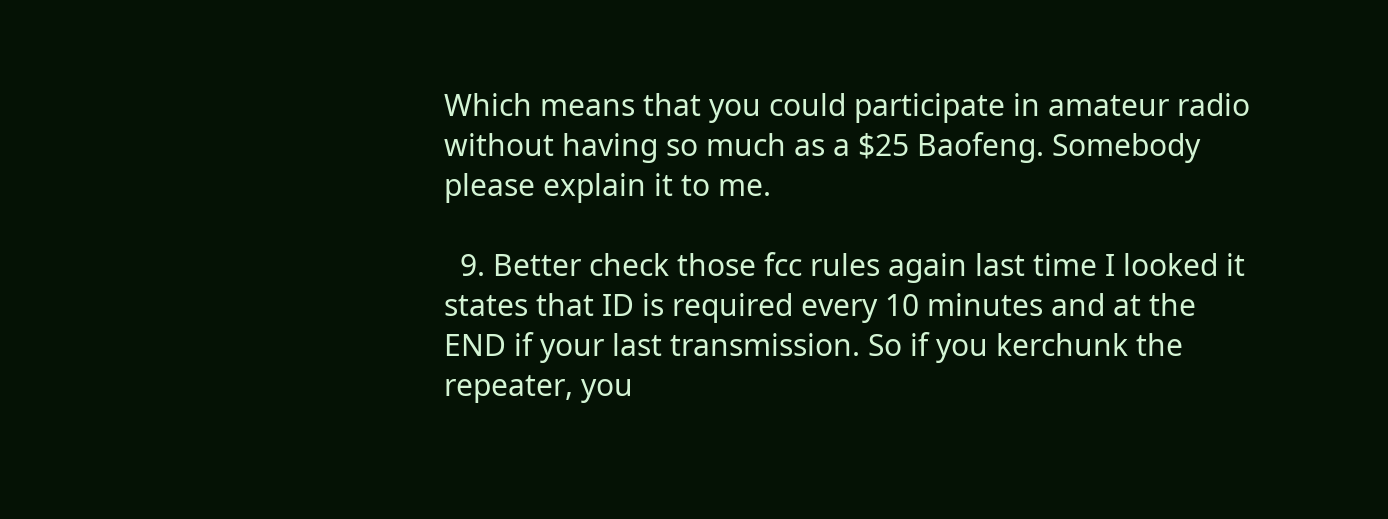Which means that you could participate in amateur radio without having so much as a $25 Baofeng. Somebody please explain it to me.

  9. Better check those fcc rules again last time I looked it states that ID is required every 10 minutes and at the END if your last transmission. So if you kerchunk the repeater, you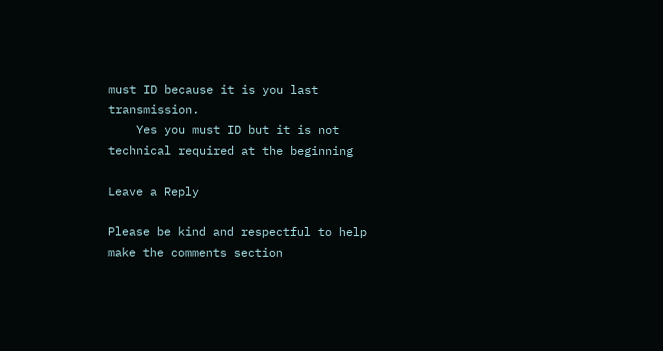must ID because it is you last transmission.
    Yes you must ID but it is not technical required at the beginning

Leave a Reply

Please be kind and respectful to help make the comments section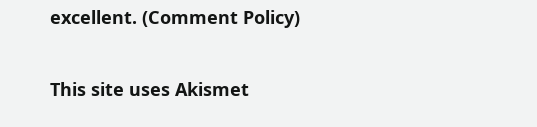excellent. (Comment Policy)

This site uses Akismet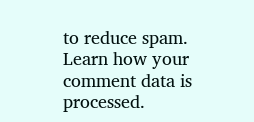to reduce spam. Learn how your comment data is processed.